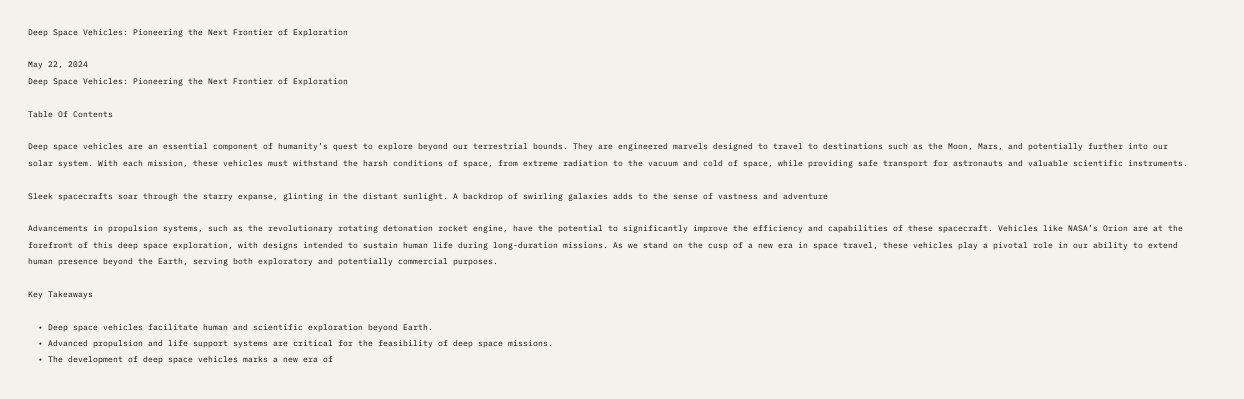Deep Space Vehicles: Pioneering the Next Frontier of Exploration

May 22, 2024
Deep Space Vehicles: Pioneering the Next Frontier of Exploration

Table Of Contents

Deep space vehicles are an essential component of humanity’s quest to explore beyond our terrestrial bounds. They are engineered marvels designed to travel to destinations such as the Moon, Mars, and potentially further into our solar system. With each mission, these vehicles must withstand the harsh conditions of space, from extreme radiation to the vacuum and cold of space, while providing safe transport for astronauts and valuable scientific instruments.

Sleek spacecrafts soar through the starry expanse, glinting in the distant sunlight. A backdrop of swirling galaxies adds to the sense of vastness and adventure

Advancements in propulsion systems, such as the revolutionary rotating detonation rocket engine, have the potential to significantly improve the efficiency and capabilities of these spacecraft. Vehicles like NASA’s Orion are at the forefront of this deep space exploration, with designs intended to sustain human life during long-duration missions. As we stand on the cusp of a new era in space travel, these vehicles play a pivotal role in our ability to extend human presence beyond the Earth, serving both exploratory and potentially commercial purposes.

Key Takeaways

  • Deep space vehicles facilitate human and scientific exploration beyond Earth.
  • Advanced propulsion and life support systems are critical for the feasibility of deep space missions.
  • The development of deep space vehicles marks a new era of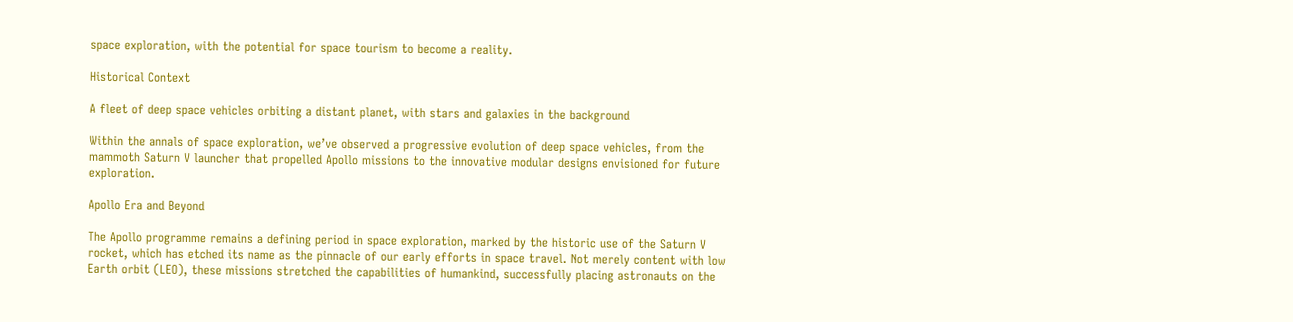space exploration, with the potential for space tourism to become a reality.

Historical Context

A fleet of deep space vehicles orbiting a distant planet, with stars and galaxies in the background

Within the annals of space exploration, we’ve observed a progressive evolution of deep space vehicles, from the mammoth Saturn V launcher that propelled Apollo missions to the innovative modular designs envisioned for future exploration.

Apollo Era and Beyond

The Apollo programme remains a defining period in space exploration, marked by the historic use of the Saturn V rocket, which has etched its name as the pinnacle of our early efforts in space travel. Not merely content with low Earth orbit (LEO), these missions stretched the capabilities of humankind, successfully placing astronauts on the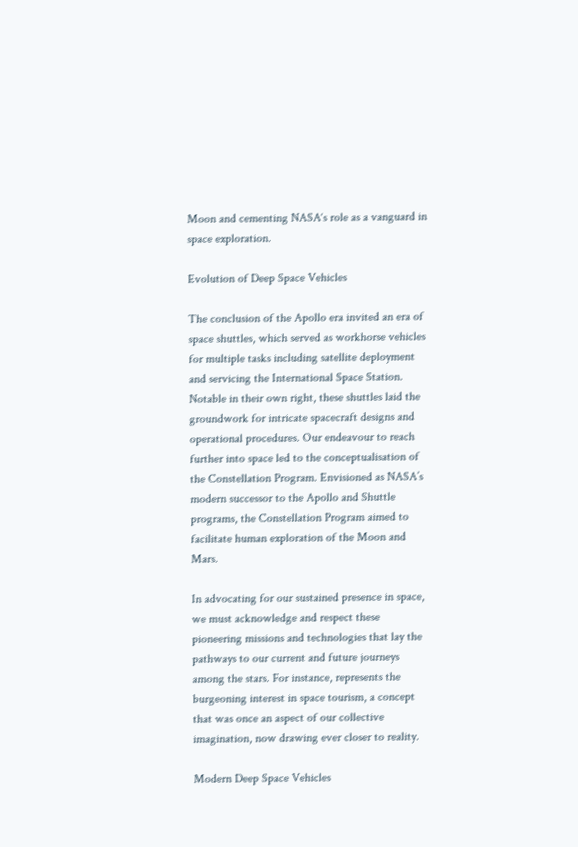Moon and cementing NASA‘s role as a vanguard in space exploration.

Evolution of Deep Space Vehicles

The conclusion of the Apollo era invited an era of space shuttles, which served as workhorse vehicles for multiple tasks including satellite deployment and servicing the International Space Station. Notable in their own right, these shuttles laid the groundwork for intricate spacecraft designs and operational procedures. Our endeavour to reach further into space led to the conceptualisation of the Constellation Program. Envisioned as NASA’s modern successor to the Apollo and Shuttle programs, the Constellation Program aimed to facilitate human exploration of the Moon and Mars.

In advocating for our sustained presence in space, we must acknowledge and respect these pioneering missions and technologies that lay the pathways to our current and future journeys among the stars. For instance, represents the burgeoning interest in space tourism, a concept that was once an aspect of our collective imagination, now drawing ever closer to reality.

Modern Deep Space Vehicles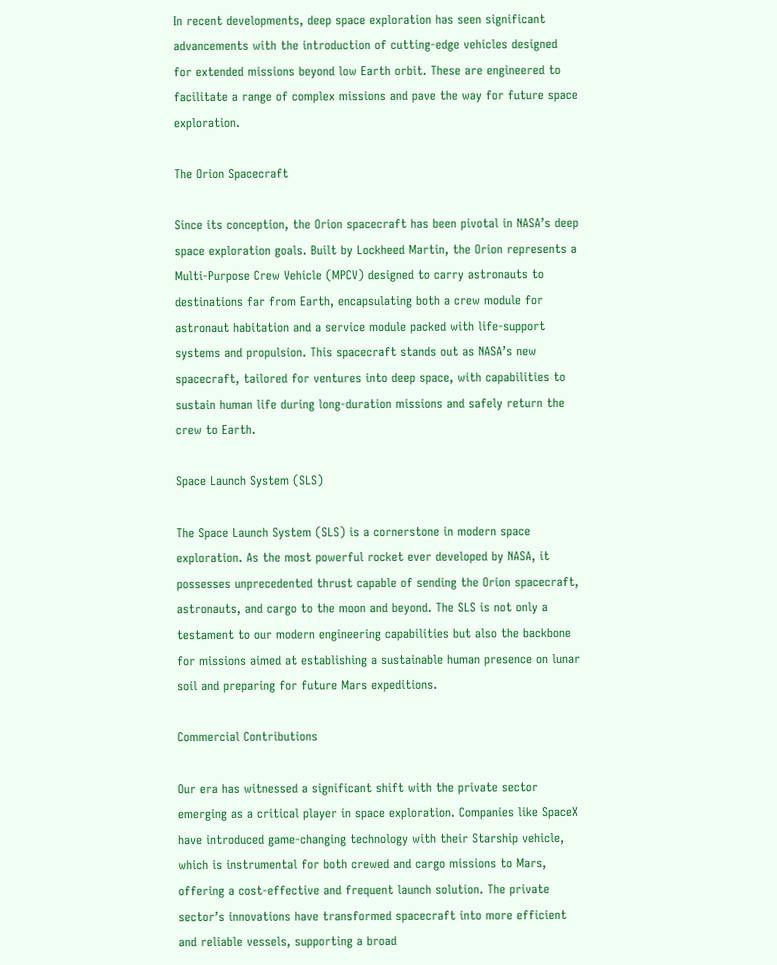In recent developments, deep space exploration has seen significant advancements with the introduction of cutting-edge vehicles designed for extended missions beyond low Earth orbit. These are engineered to facilitate a range of complex missions and pave the way for future space exploration.

The Orion Spacecraft

Since its conception, the Orion spacecraft has been pivotal in NASA’s deep space exploration goals. Built by Lockheed Martin, the Orion represents a Multi-Purpose Crew Vehicle (MPCV) designed to carry astronauts to destinations far from Earth, encapsulating both a crew module for astronaut habitation and a service module packed with life-support systems and propulsion. This spacecraft stands out as NASA’s new spacecraft, tailored for ventures into deep space, with capabilities to sustain human life during long-duration missions and safely return the crew to Earth.

Space Launch System (SLS)

The Space Launch System (SLS) is a cornerstone in modern space exploration. As the most powerful rocket ever developed by NASA, it possesses unprecedented thrust capable of sending the Orion spacecraft, astronauts, and cargo to the moon and beyond. The SLS is not only a testament to our modern engineering capabilities but also the backbone for missions aimed at establishing a sustainable human presence on lunar soil and preparing for future Mars expeditions.

Commercial Contributions

Our era has witnessed a significant shift with the private sector emerging as a critical player in space exploration. Companies like SpaceX have introduced game-changing technology with their Starship vehicle, which is instrumental for both crewed and cargo missions to Mars, offering a cost-effective and frequent launch solution. The private sector’s innovations have transformed spacecraft into more efficient and reliable vessels, supporting a broad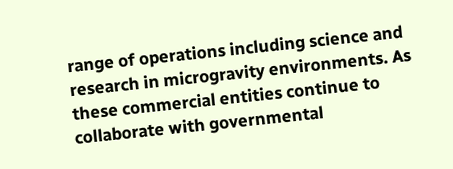range of operations including science and research in microgravity environments. As these commercial entities continue to collaborate with governmental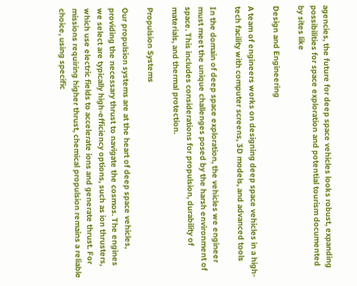agencies, the future for deep space vehicles looks robust, expanding possibilities for space exploration and potential tourism documented by sites like

Design and Engineering

A team of engineers works on designing deep space vehicles in a high-tech facility with computer screens, 3D models, and advanced tools

In the domain of deep space exploration, the vehicles we engineer must meet the unique challenges posed by the harsh environment of space. This includes considerations for propulsion, durability of materials, and thermal protection.

Propulsion Systems

Our propulsion systems are at the heart of deep space vehicles, providing the necessary thrust to navigate the cosmos. The engines we select are typically high-efficiency options, such as ion thrusters, which use electric fields to accelerate ions and generate thrust. For missions requiring higher thrust, chemical propulsion remains a reliable choice, using specific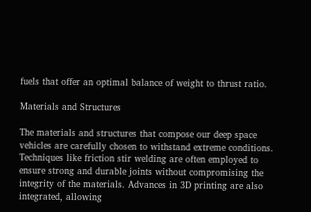fuels that offer an optimal balance of weight to thrust ratio.

Materials and Structures

The materials and structures that compose our deep space vehicles are carefully chosen to withstand extreme conditions. Techniques like friction stir welding are often employed to ensure strong and durable joints without compromising the integrity of the materials. Advances in 3D printing are also integrated, allowing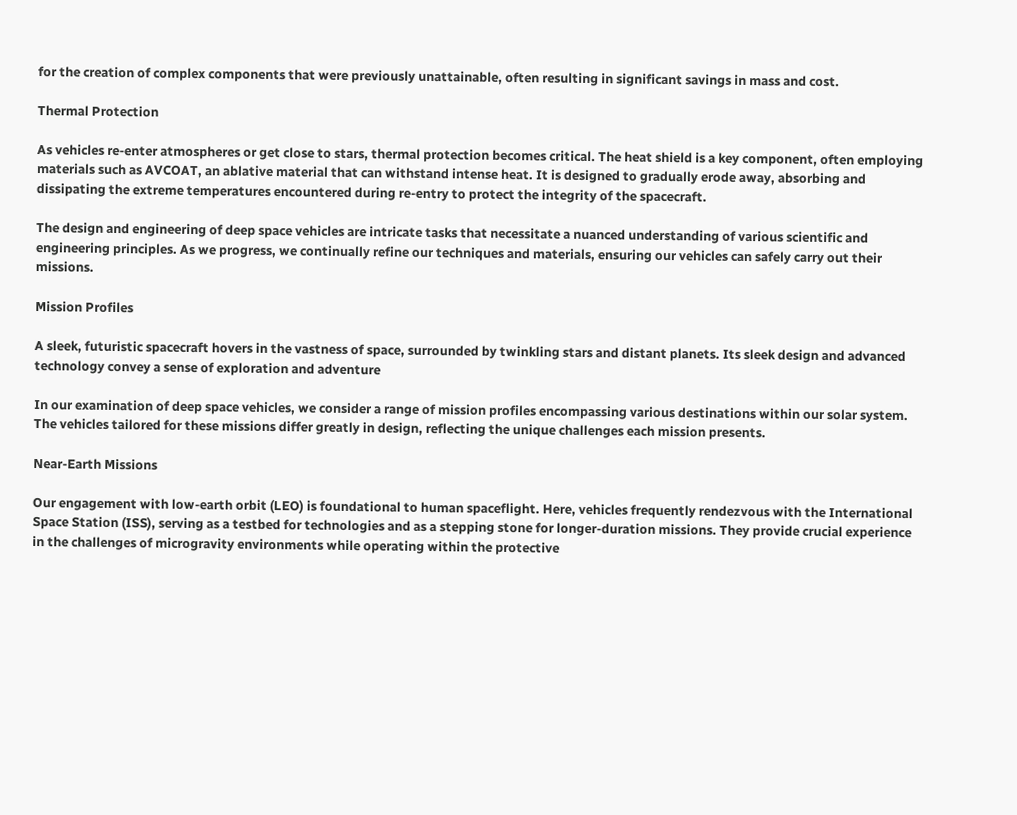for the creation of complex components that were previously unattainable, often resulting in significant savings in mass and cost.

Thermal Protection

As vehicles re-enter atmospheres or get close to stars, thermal protection becomes critical. The heat shield is a key component, often employing materials such as AVCOAT, an ablative material that can withstand intense heat. It is designed to gradually erode away, absorbing and dissipating the extreme temperatures encountered during re-entry to protect the integrity of the spacecraft.

The design and engineering of deep space vehicles are intricate tasks that necessitate a nuanced understanding of various scientific and engineering principles. As we progress, we continually refine our techniques and materials, ensuring our vehicles can safely carry out their missions.

Mission Profiles

A sleek, futuristic spacecraft hovers in the vastness of space, surrounded by twinkling stars and distant planets. Its sleek design and advanced technology convey a sense of exploration and adventure

In our examination of deep space vehicles, we consider a range of mission profiles encompassing various destinations within our solar system. The vehicles tailored for these missions differ greatly in design, reflecting the unique challenges each mission presents.

Near-Earth Missions

Our engagement with low-earth orbit (LEO) is foundational to human spaceflight. Here, vehicles frequently rendezvous with the International Space Station (ISS), serving as a testbed for technologies and as a stepping stone for longer-duration missions. They provide crucial experience in the challenges of microgravity environments while operating within the protective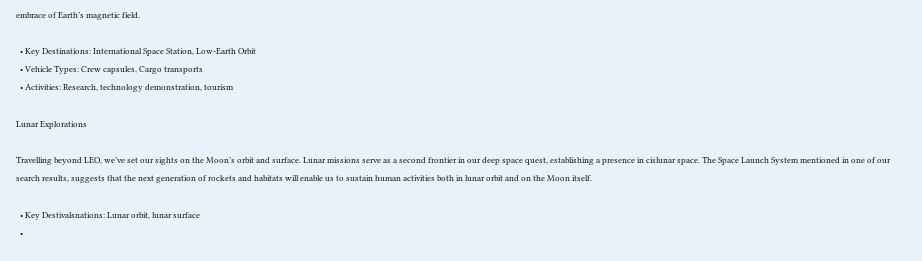embrace of Earth’s magnetic field.

  • Key Destinations: International Space Station, Low-Earth Orbit
  • Vehicle Types: Crew capsules, Cargo transports
  • Activities: Research, technology demonstration, tourism

Lunar Explorations

Travelling beyond LEO, we’ve set our sights on the Moon’s orbit and surface. Lunar missions serve as a second frontier in our deep space quest, establishing a presence in cislunar space. The Space Launch System mentioned in one of our search results, suggests that the next generation of rockets and habitats will enable us to sustain human activities both in lunar orbit and on the Moon itself.

  • Key Destivalsnations: Lunar orbit, lunar surface
  •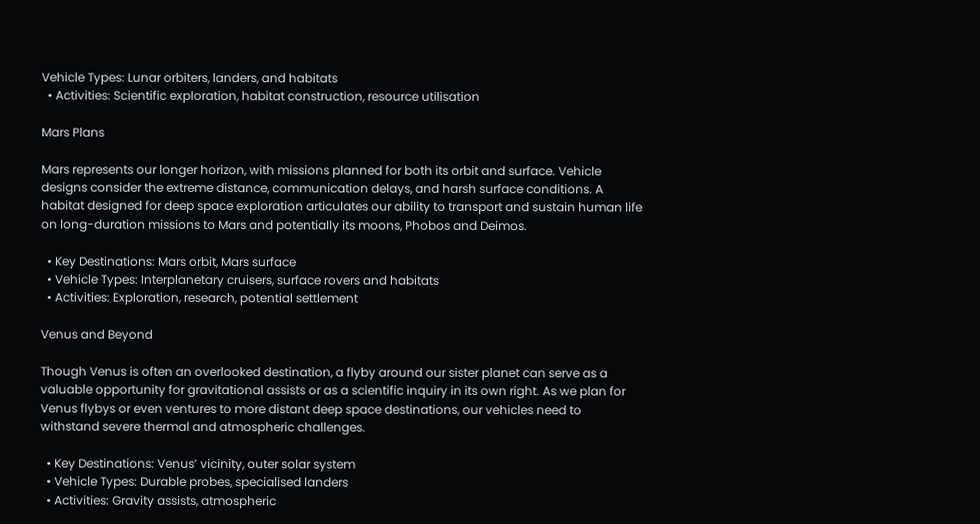Vehicle Types: Lunar orbiters, landers, and habitats
  • Activities: Scientific exploration, habitat construction, resource utilisation

Mars Plans

Mars represents our longer horizon, with missions planned for both its orbit and surface. Vehicle designs consider the extreme distance, communication delays, and harsh surface conditions. A habitat designed for deep space exploration articulates our ability to transport and sustain human life on long-duration missions to Mars and potentially its moons, Phobos and Deimos.

  • Key Destinations: Mars orbit, Mars surface
  • Vehicle Types: Interplanetary cruisers, surface rovers and habitats
  • Activities: Exploration, research, potential settlement

Venus and Beyond

Though Venus is often an overlooked destination, a flyby around our sister planet can serve as a valuable opportunity for gravitational assists or as a scientific inquiry in its own right. As we plan for Venus flybys or even ventures to more distant deep space destinations, our vehicles need to withstand severe thermal and atmospheric challenges.

  • Key Destinations: Venus’ vicinity, outer solar system
  • Vehicle Types: Durable probes, specialised landers
  • Activities: Gravity assists, atmospheric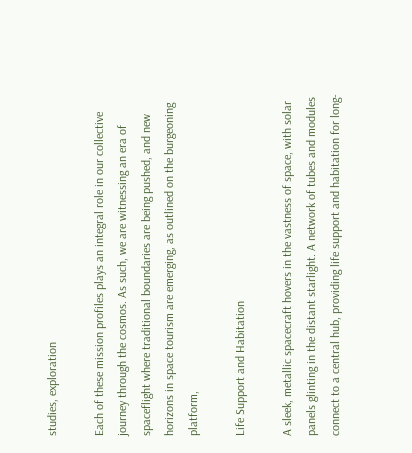studies, exploration

Each of these mission profiles plays an integral role in our collective journey through the cosmos. As such, we are witnessing an era of spaceflight where traditional boundaries are being pushed, and new horizons in space tourism are emerging, as outlined on the burgeoning platform,

Life Support and Habitation

A sleek, metallic spacecraft hovers in the vastness of space, with solar panels glinting in the distant starlight. A network of tubes and modules connect to a central hub, providing life support and habitation for long-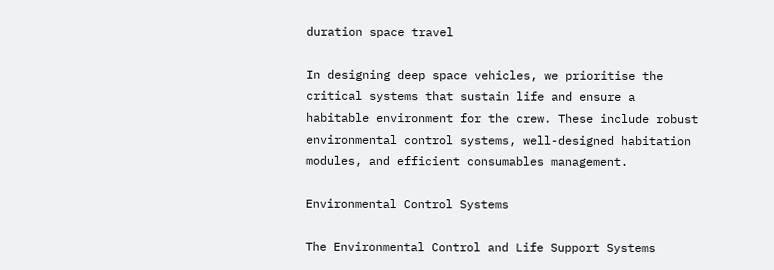duration space travel

In designing deep space vehicles, we prioritise the critical systems that sustain life and ensure a habitable environment for the crew. These include robust environmental control systems, well-designed habitation modules, and efficient consumables management.

Environmental Control Systems

The Environmental Control and Life Support Systems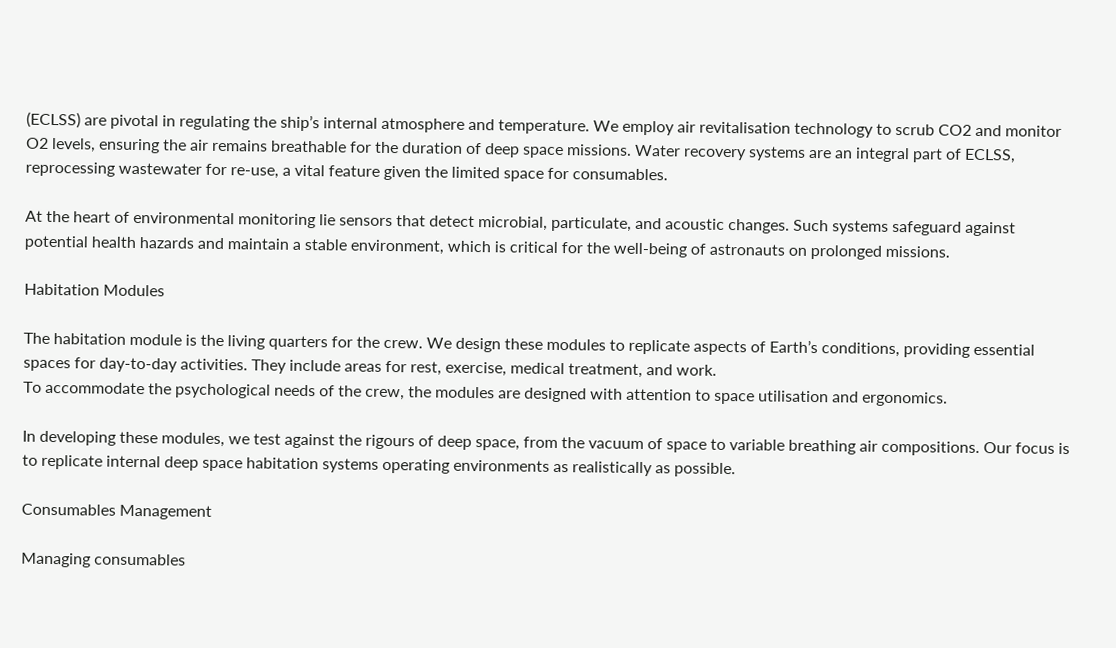(ECLSS) are pivotal in regulating the ship’s internal atmosphere and temperature. We employ air revitalisation technology to scrub CO2 and monitor O2 levels, ensuring the air remains breathable for the duration of deep space missions. Water recovery systems are an integral part of ECLSS, reprocessing wastewater for re-use, a vital feature given the limited space for consumables.

At the heart of environmental monitoring lie sensors that detect microbial, particulate, and acoustic changes. Such systems safeguard against potential health hazards and maintain a stable environment, which is critical for the well-being of astronauts on prolonged missions.

Habitation Modules

The habitation module is the living quarters for the crew. We design these modules to replicate aspects of Earth’s conditions, providing essential spaces for day-to-day activities. They include areas for rest, exercise, medical treatment, and work.
To accommodate the psychological needs of the crew, the modules are designed with attention to space utilisation and ergonomics.

In developing these modules, we test against the rigours of deep space, from the vacuum of space to variable breathing air compositions. Our focus is to replicate internal deep space habitation systems operating environments as realistically as possible.

Consumables Management

Managing consumables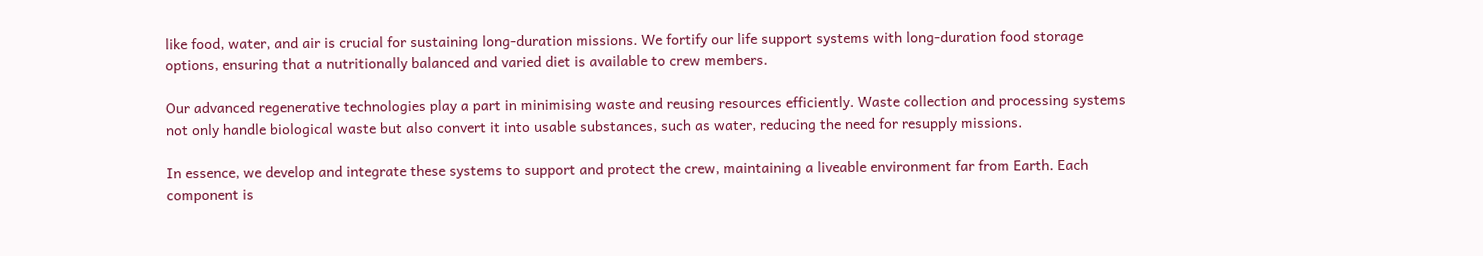like food, water, and air is crucial for sustaining long-duration missions. We fortify our life support systems with long-duration food storage options, ensuring that a nutritionally balanced and varied diet is available to crew members.

Our advanced regenerative technologies play a part in minimising waste and reusing resources efficiently. Waste collection and processing systems not only handle biological waste but also convert it into usable substances, such as water, reducing the need for resupply missions.

In essence, we develop and integrate these systems to support and protect the crew, maintaining a liveable environment far from Earth. Each component is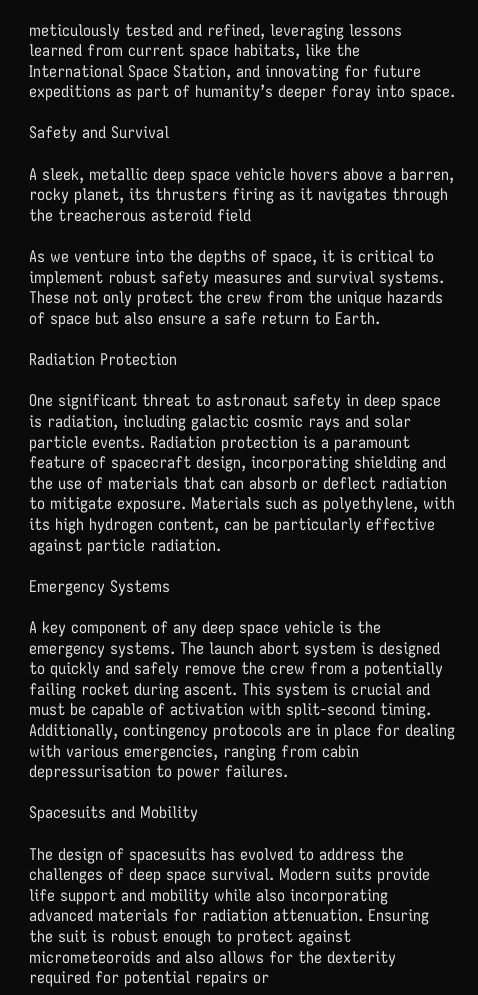meticulously tested and refined, leveraging lessons learned from current space habitats, like the International Space Station, and innovating for future expeditions as part of humanity’s deeper foray into space.

Safety and Survival

A sleek, metallic deep space vehicle hovers above a barren, rocky planet, its thrusters firing as it navigates through the treacherous asteroid field

As we venture into the depths of space, it is critical to implement robust safety measures and survival systems. These not only protect the crew from the unique hazards of space but also ensure a safe return to Earth.

Radiation Protection

One significant threat to astronaut safety in deep space is radiation, including galactic cosmic rays and solar particle events. Radiation protection is a paramount feature of spacecraft design, incorporating shielding and the use of materials that can absorb or deflect radiation to mitigate exposure. Materials such as polyethylene, with its high hydrogen content, can be particularly effective against particle radiation.

Emergency Systems

A key component of any deep space vehicle is the emergency systems. The launch abort system is designed to quickly and safely remove the crew from a potentially failing rocket during ascent. This system is crucial and must be capable of activation with split-second timing. Additionally, contingency protocols are in place for dealing with various emergencies, ranging from cabin depressurisation to power failures.

Spacesuits and Mobility

The design of spacesuits has evolved to address the challenges of deep space survival. Modern suits provide life support and mobility while also incorporating advanced materials for radiation attenuation. Ensuring the suit is robust enough to protect against micrometeoroids and also allows for the dexterity required for potential repairs or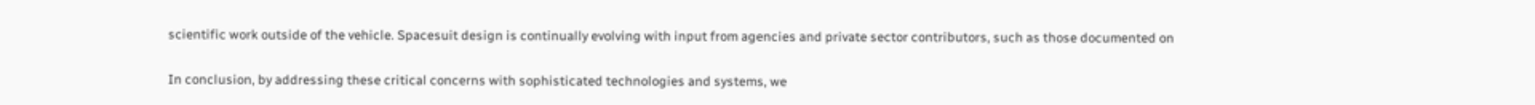scientific work outside of the vehicle. Spacesuit design is continually evolving with input from agencies and private sector contributors, such as those documented on

In conclusion, by addressing these critical concerns with sophisticated technologies and systems, we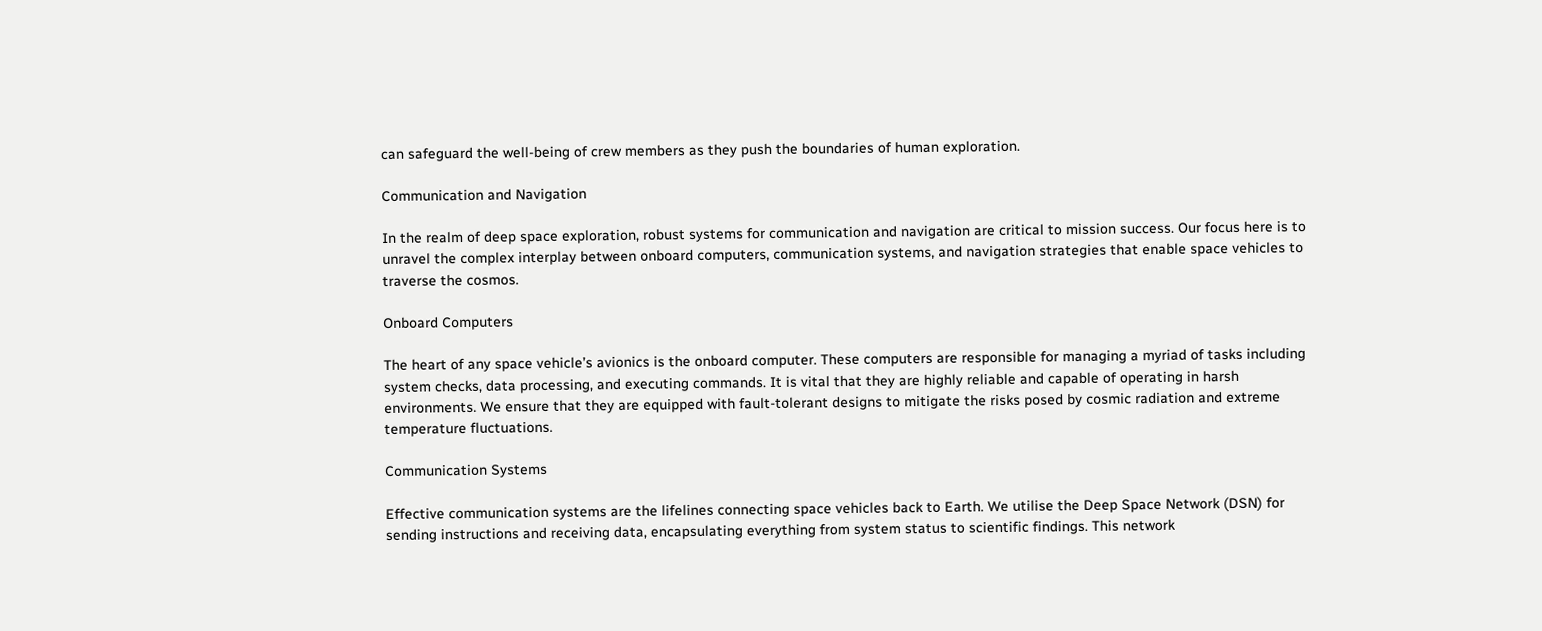can safeguard the well-being of crew members as they push the boundaries of human exploration.

Communication and Navigation

In the realm of deep space exploration, robust systems for communication and navigation are critical to mission success. Our focus here is to unravel the complex interplay between onboard computers, communication systems, and navigation strategies that enable space vehicles to traverse the cosmos.

Onboard Computers

The heart of any space vehicle’s avionics is the onboard computer. These computers are responsible for managing a myriad of tasks including system checks, data processing, and executing commands. It is vital that they are highly reliable and capable of operating in harsh environments. We ensure that they are equipped with fault-tolerant designs to mitigate the risks posed by cosmic radiation and extreme temperature fluctuations.

Communication Systems

Effective communication systems are the lifelines connecting space vehicles back to Earth. We utilise the Deep Space Network (DSN) for sending instructions and receiving data, encapsulating everything from system status to scientific findings. This network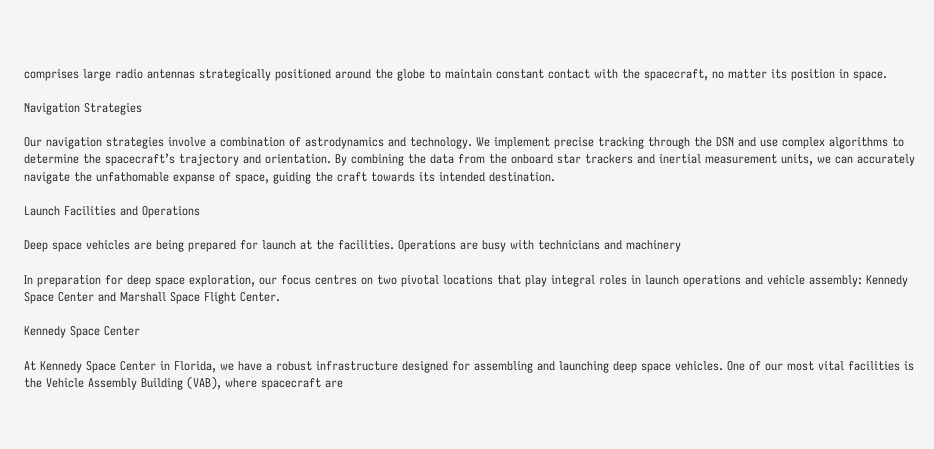comprises large radio antennas strategically positioned around the globe to maintain constant contact with the spacecraft, no matter its position in space.

Navigation Strategies

Our navigation strategies involve a combination of astrodynamics and technology. We implement precise tracking through the DSN and use complex algorithms to determine the spacecraft’s trajectory and orientation. By combining the data from the onboard star trackers and inertial measurement units, we can accurately navigate the unfathomable expanse of space, guiding the craft towards its intended destination.

Launch Facilities and Operations

Deep space vehicles are being prepared for launch at the facilities. Operations are busy with technicians and machinery

In preparation for deep space exploration, our focus centres on two pivotal locations that play integral roles in launch operations and vehicle assembly: Kennedy Space Center and Marshall Space Flight Center.

Kennedy Space Center

At Kennedy Space Center in Florida, we have a robust infrastructure designed for assembling and launching deep space vehicles. One of our most vital facilities is the Vehicle Assembly Building (VAB), where spacecraft are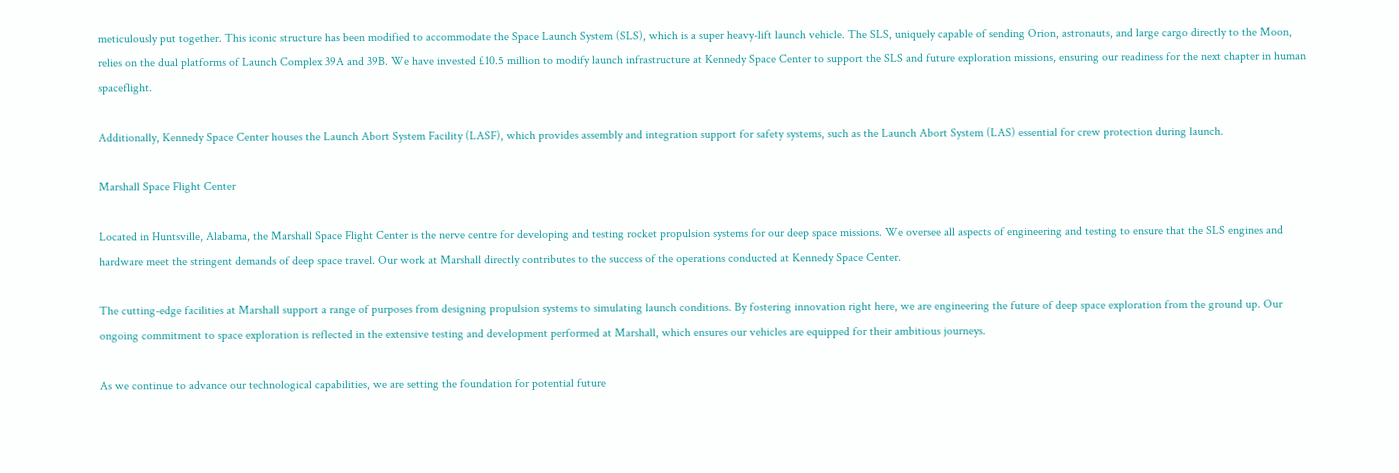meticulously put together. This iconic structure has been modified to accommodate the Space Launch System (SLS), which is a super heavy-lift launch vehicle. The SLS, uniquely capable of sending Orion, astronauts, and large cargo directly to the Moon, relies on the dual platforms of Launch Complex 39A and 39B. We have invested £10.5 million to modify launch infrastructure at Kennedy Space Center to support the SLS and future exploration missions, ensuring our readiness for the next chapter in human spaceflight.

Additionally, Kennedy Space Center houses the Launch Abort System Facility (LASF), which provides assembly and integration support for safety systems, such as the Launch Abort System (LAS) essential for crew protection during launch.

Marshall Space Flight Center

Located in Huntsville, Alabama, the Marshall Space Flight Center is the nerve centre for developing and testing rocket propulsion systems for our deep space missions. We oversee all aspects of engineering and testing to ensure that the SLS engines and hardware meet the stringent demands of deep space travel. Our work at Marshall directly contributes to the success of the operations conducted at Kennedy Space Center.

The cutting-edge facilities at Marshall support a range of purposes from designing propulsion systems to simulating launch conditions. By fostering innovation right here, we are engineering the future of deep space exploration from the ground up. Our ongoing commitment to space exploration is reflected in the extensive testing and development performed at Marshall, which ensures our vehicles are equipped for their ambitious journeys.

As we continue to advance our technological capabilities, we are setting the foundation for potential future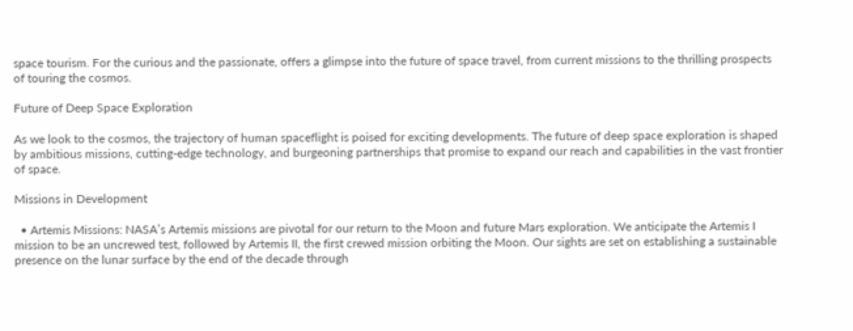space tourism. For the curious and the passionate, offers a glimpse into the future of space travel, from current missions to the thrilling prospects of touring the cosmos.

Future of Deep Space Exploration

As we look to the cosmos, the trajectory of human spaceflight is poised for exciting developments. The future of deep space exploration is shaped by ambitious missions, cutting-edge technology, and burgeoning partnerships that promise to expand our reach and capabilities in the vast frontier of space.

Missions in Development

  • Artemis Missions: NASA’s Artemis missions are pivotal for our return to the Moon and future Mars exploration. We anticipate the Artemis I mission to be an uncrewed test, followed by Artemis II, the first crewed mission orbiting the Moon. Our sights are set on establishing a sustainable presence on the lunar surface by the end of the decade through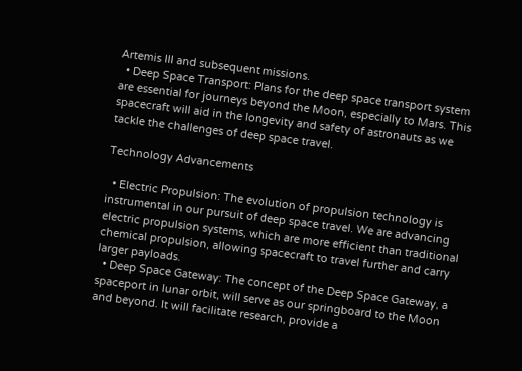Artemis III and subsequent missions.
  • Deep Space Transport: Plans for the deep space transport system are essential for journeys beyond the Moon, especially to Mars. This spacecraft will aid in the longevity and safety of astronauts as we tackle the challenges of deep space travel.

Technology Advancements

  • Electric Propulsion: The evolution of propulsion technology is instrumental in our pursuit of deep space travel. We are advancing electric propulsion systems, which are more efficient than traditional chemical propulsion, allowing spacecraft to travel further and carry larger payloads.
  • Deep Space Gateway: The concept of the Deep Space Gateway, a spaceport in lunar orbit, will serve as our springboard to the Moon and beyond. It will facilitate research, provide a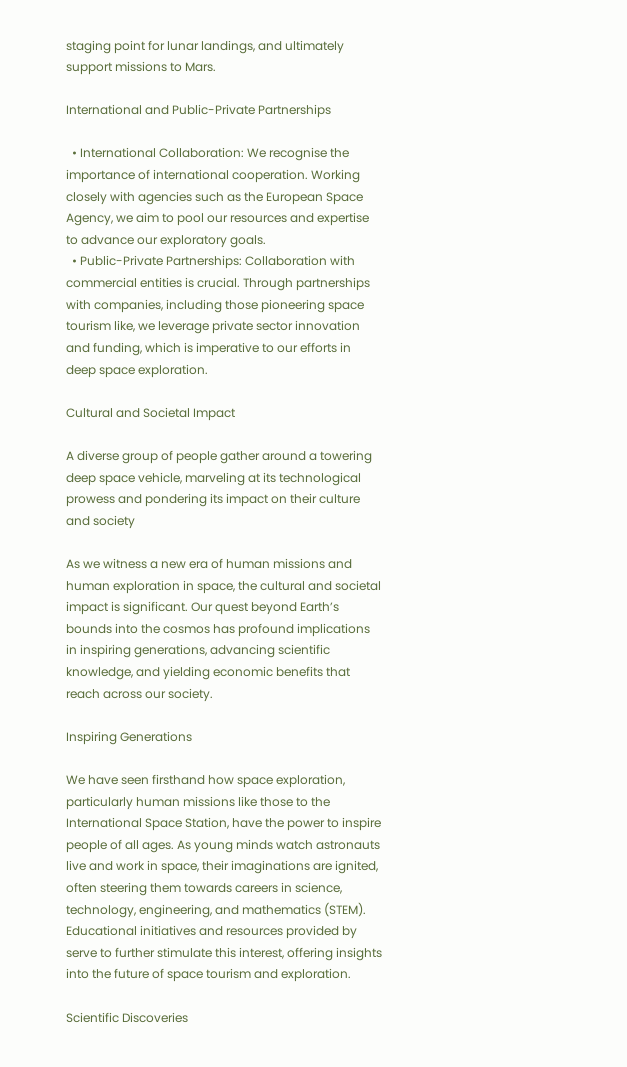staging point for lunar landings, and ultimately support missions to Mars.

International and Public-Private Partnerships

  • International Collaboration: We recognise the importance of international cooperation. Working closely with agencies such as the European Space Agency, we aim to pool our resources and expertise to advance our exploratory goals.
  • Public-Private Partnerships: Collaboration with commercial entities is crucial. Through partnerships with companies, including those pioneering space tourism like, we leverage private sector innovation and funding, which is imperative to our efforts in deep space exploration.

Cultural and Societal Impact

A diverse group of people gather around a towering deep space vehicle, marveling at its technological prowess and pondering its impact on their culture and society

As we witness a new era of human missions and human exploration in space, the cultural and societal impact is significant. Our quest beyond Earth’s bounds into the cosmos has profound implications in inspiring generations, advancing scientific knowledge, and yielding economic benefits that reach across our society.

Inspiring Generations

We have seen firsthand how space exploration, particularly human missions like those to the International Space Station, have the power to inspire people of all ages. As young minds watch astronauts live and work in space, their imaginations are ignited, often steering them towards careers in science, technology, engineering, and mathematics (STEM). Educational initiatives and resources provided by serve to further stimulate this interest, offering insights into the future of space tourism and exploration.

Scientific Discoveries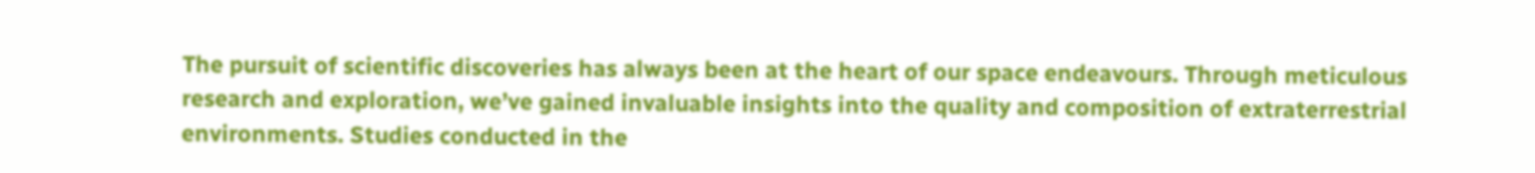The pursuit of scientific discoveries has always been at the heart of our space endeavours. Through meticulous research and exploration, we’ve gained invaluable insights into the quality and composition of extraterrestrial environments. Studies conducted in the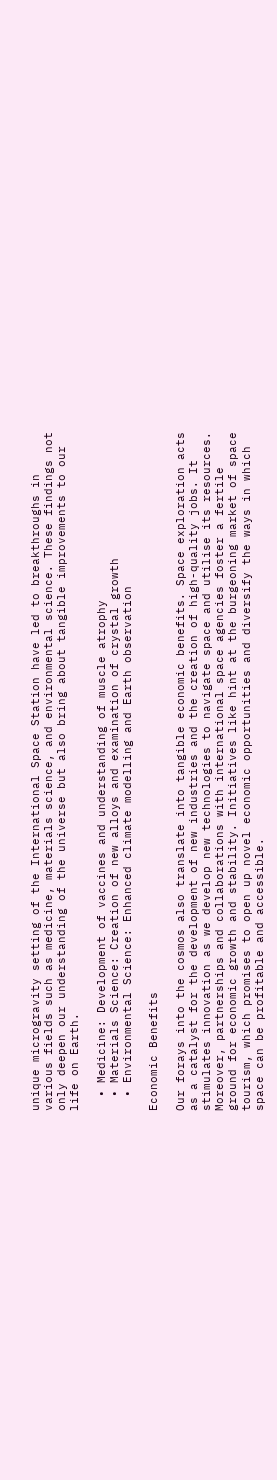unique microgravity setting of the International Space Station have led to breakthroughs in various fields such as medicine, materials science, and environmental science. These findings not only deepen our understanding of the universe but also bring about tangible improvements to our life on Earth.

  • Medicine: Development of vaccines and understanding of muscle atrophy
  • Materials Science: Creation of new alloys and examination of crystal growth
  • Environmental Science: Enhanced climate modelling and Earth observation

Economic Benefits

Our forays into the cosmos also translate into tangible economic benefits. Space exploration acts as a catalyst for the development of new industries and the creation of high-quality jobs. It stimulates innovation as we develop new technologies to navigate space and utilise its resources. Moreover, partnerships and collaborations with international space agencies foster a fertile ground for economic growth and stability. Initiatives like hint at the burgeoning market of space tourism, which promises to open up novel economic opportunities and diversify the ways in which space can be profitable and accessible.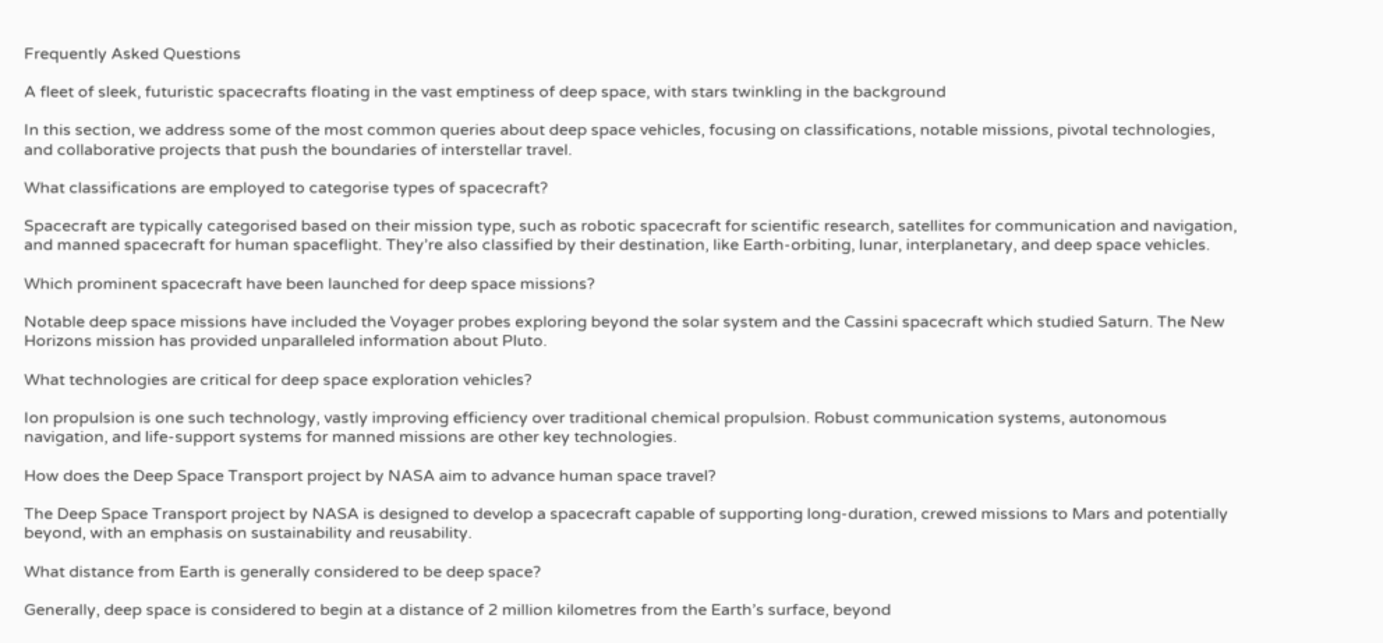Frequently Asked Questions

A fleet of sleek, futuristic spacecrafts floating in the vast emptiness of deep space, with stars twinkling in the background

In this section, we address some of the most common queries about deep space vehicles, focusing on classifications, notable missions, pivotal technologies, and collaborative projects that push the boundaries of interstellar travel.

What classifications are employed to categorise types of spacecraft?

Spacecraft are typically categorised based on their mission type, such as robotic spacecraft for scientific research, satellites for communication and navigation, and manned spacecraft for human spaceflight. They’re also classified by their destination, like Earth-orbiting, lunar, interplanetary, and deep space vehicles.

Which prominent spacecraft have been launched for deep space missions?

Notable deep space missions have included the Voyager probes exploring beyond the solar system and the Cassini spacecraft which studied Saturn. The New Horizons mission has provided unparalleled information about Pluto.

What technologies are critical for deep space exploration vehicles?

Ion propulsion is one such technology, vastly improving efficiency over traditional chemical propulsion. Robust communication systems, autonomous navigation, and life-support systems for manned missions are other key technologies.

How does the Deep Space Transport project by NASA aim to advance human space travel?

The Deep Space Transport project by NASA is designed to develop a spacecraft capable of supporting long-duration, crewed missions to Mars and potentially beyond, with an emphasis on sustainability and reusability.

What distance from Earth is generally considered to be deep space?

Generally, deep space is considered to begin at a distance of 2 million kilometres from the Earth’s surface, beyond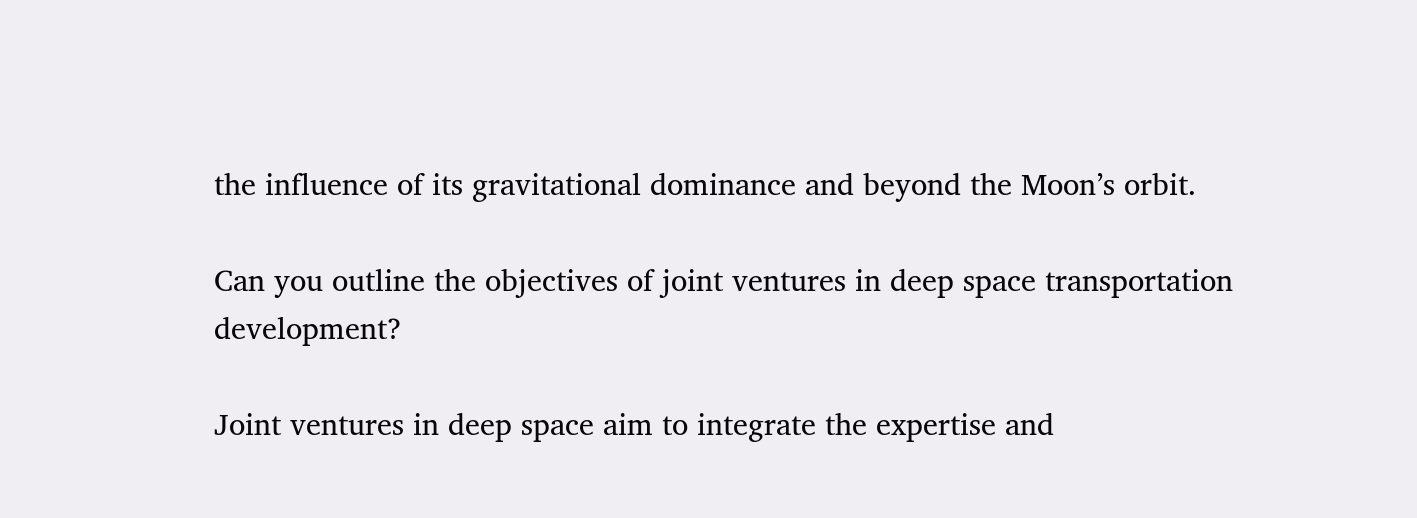the influence of its gravitational dominance and beyond the Moon’s orbit.

Can you outline the objectives of joint ventures in deep space transportation development?

Joint ventures in deep space aim to integrate the expertise and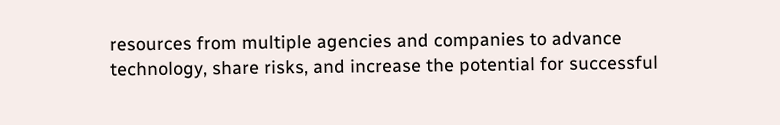resources from multiple agencies and companies to advance technology, share risks, and increase the potential for successful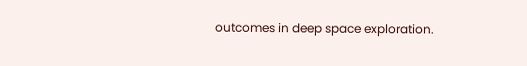outcomes in deep space exploration.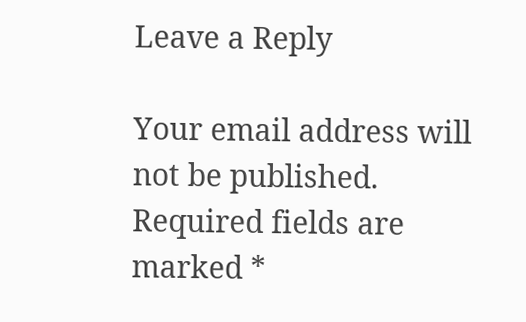Leave a Reply

Your email address will not be published. Required fields are marked *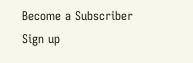Become a Subscriber
Sign up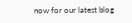now for our latest blog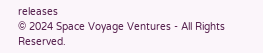releases
© 2024 Space Voyage Ventures - All Rights Reserved.